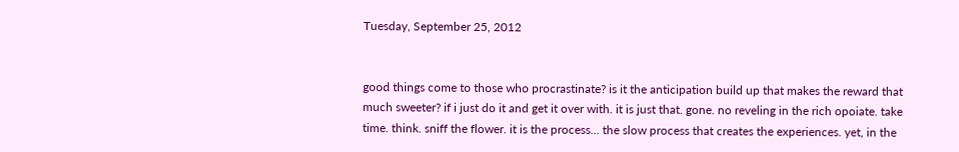Tuesday, September 25, 2012


good things come to those who procrastinate? is it the anticipation build up that makes the reward that much sweeter? if i just do it and get it over with. it is just that. gone. no reveling in the rich opoiate. take time. think. sniff the flower. it is the process... the slow process that creates the experiences. yet, in the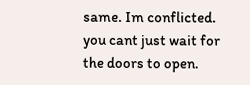same. Im conflicted. you cant just wait for the doors to open.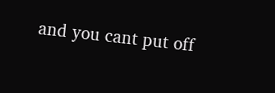and you cant put off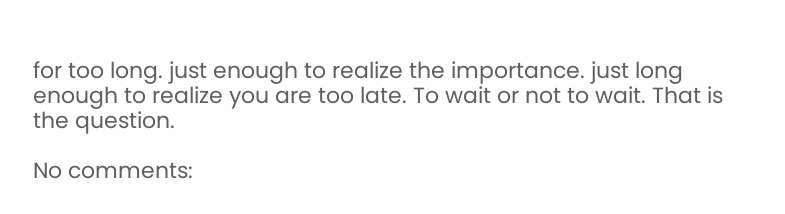for too long. just enough to realize the importance. just long enough to realize you are too late. To wait or not to wait. That is the question.

No comments: